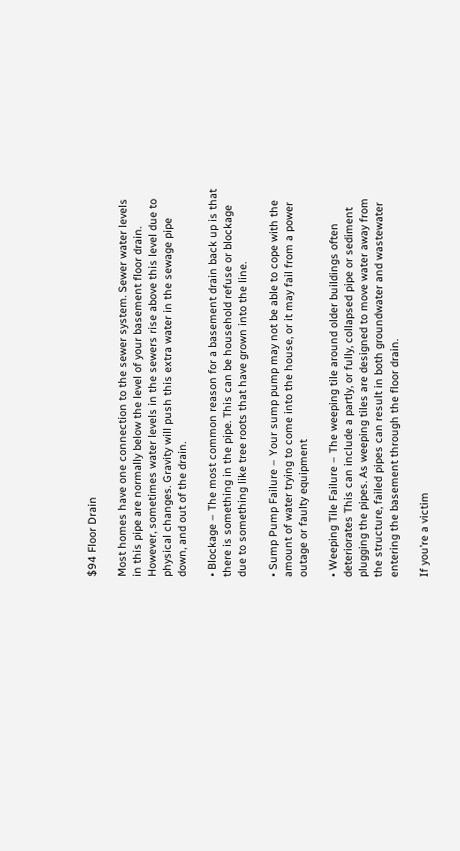$94 Floor Drain

Most homes have one connection to the sewer system. Sewer water levels in this pipe are normally below the level of your basement floor drain. However, sometimes water levels in the sewers rise above this level due to physical changes. Gravity will push this extra water in the sewage pipe down, and out of the drain.

• Blockage – The most common reason for a basement drain back up is that there is something in the pipe. This can be household refuse or blockage due to something like tree roots that have grown into the line.

• Sump Pump Failure – Your sump pump may not be able to cope with the amount of water trying to come into the house, or it may fail from a power outage or faulty equipment

• Weeping Tile Failure – The weeping tile around older buildings often deteriorates This can include a partly, or fully, collapsed pipe or sediment plugging the pipes. As weeping tiles are designed to move water away from the structure, failed pipes can result in both groundwater and wastewater entering the basement through the floor drain.

If you’re a victim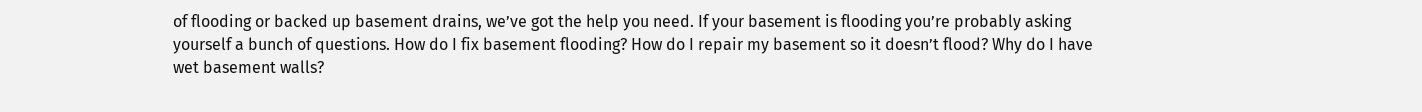of flooding or backed up basement drains, we’ve got the help you need. If your basement is flooding you’re probably asking yourself a bunch of questions. How do I fix basement flooding? How do I repair my basement so it doesn’t flood? Why do I have wet basement walls?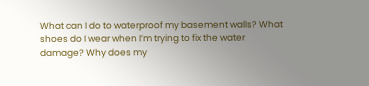What can I do to waterproof my basement walls? What shoes do I wear when I’m trying to fix the water damage? Why does my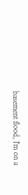basement flood, I’m on a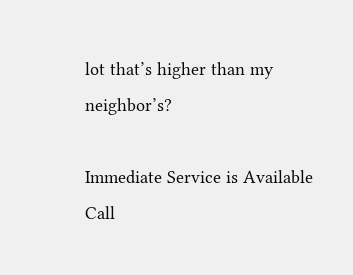lot that’s higher than my neighbor’s?

Immediate Service is Available
Call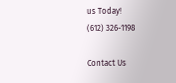us Today!
(612) 326-1198

Contact Us